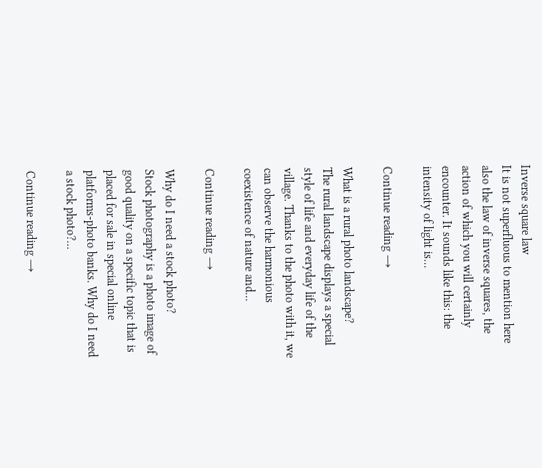Inverse square law
It is not superfluous to mention here also the law of inverse squares, the action of which you will certainly encounter. It sounds like this: the intensity of light is…

Continue reading →

What is a rural photo landscape?
The rural landscape displays a special style of life and everyday life of the village. Thanks to the photo with it, we can observe the harmonious coexistence of nature and…

Continue reading →

Why do I need a stock photo?
Stock photography is a photo image of good quality on a specific topic that is placed for sale in special online platforms-photo banks. Why do I need a stock photo?…

Continue reading →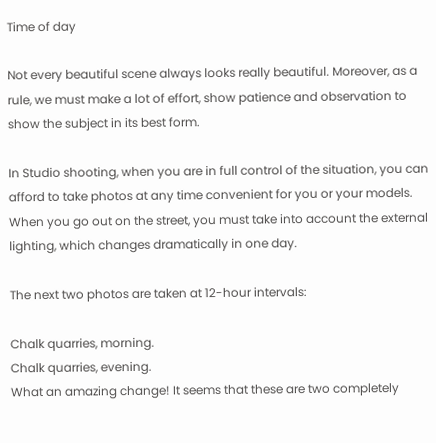Time of day

Not every beautiful scene always looks really beautiful. Moreover, as a rule, we must make a lot of effort, show patience and observation to show the subject in its best form.

In Studio shooting, when you are in full control of the situation, you can afford to take photos at any time convenient for you or your models. When you go out on the street, you must take into account the external lighting, which changes dramatically in one day.

The next two photos are taken at 12-hour intervals:

Chalk quarries, morning.
Chalk quarries, evening.
What an amazing change! It seems that these are two completely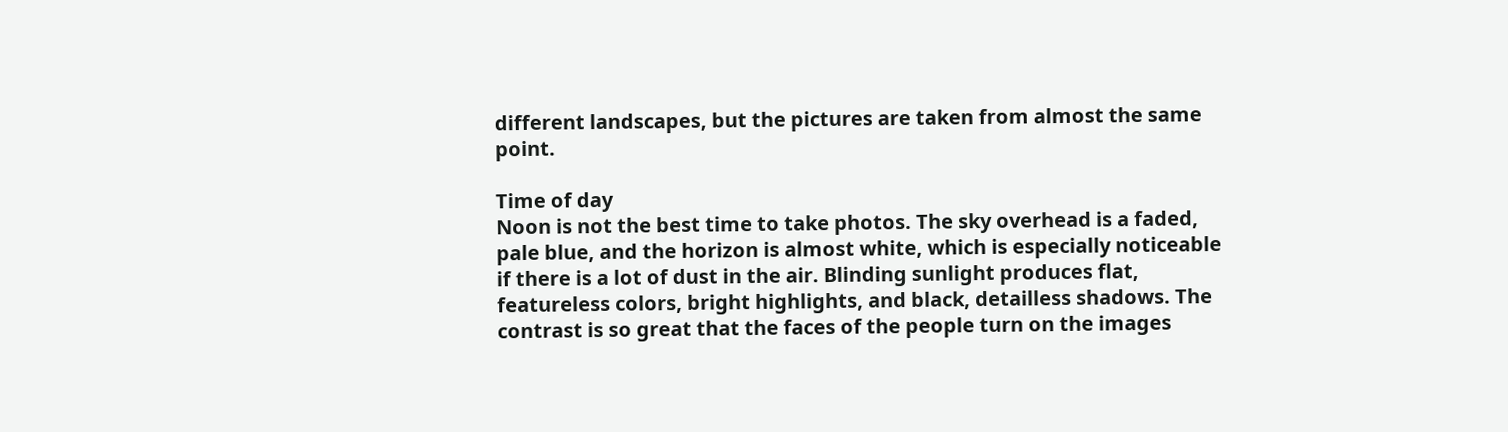different landscapes, but the pictures are taken from almost the same point.

Time of day
Noon is not the best time to take photos. The sky overhead is a faded, pale blue, and the horizon is almost white, which is especially noticeable if there is a lot of dust in the air. Blinding sunlight produces flat, featureless colors, bright highlights, and black, detailless shadows. The contrast is so great that the faces of the people turn on the images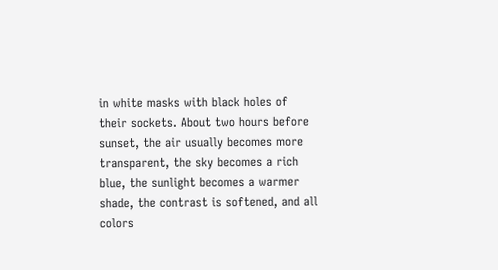in white masks with black holes of their sockets. About two hours before sunset, the air usually becomes more transparent, the sky becomes a rich blue, the sunlight becomes a warmer shade, the contrast is softened, and all colors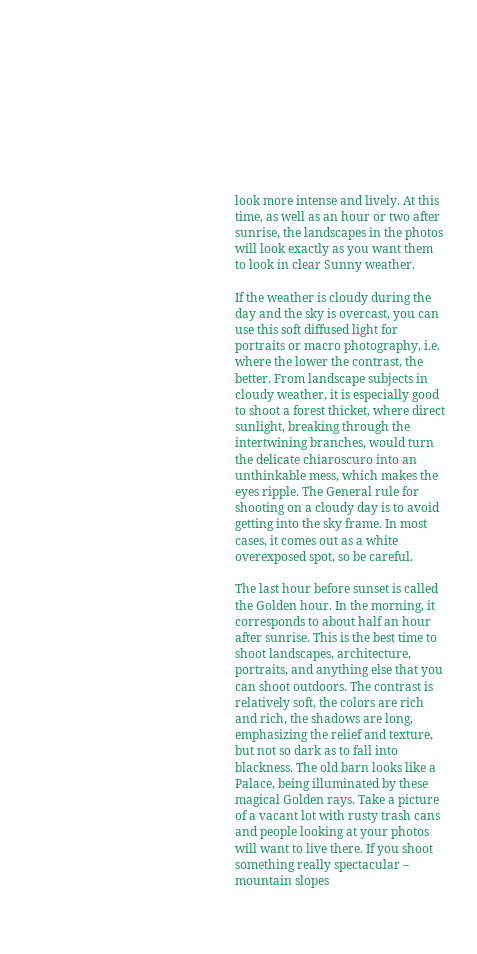look more intense and lively. At this time, as well as an hour or two after sunrise, the landscapes in the photos will look exactly as you want them to look in clear Sunny weather.

If the weather is cloudy during the day and the sky is overcast, you can use this soft diffused light for portraits or macro photography, i.e. where the lower the contrast, the better. From landscape subjects in cloudy weather, it is especially good to shoot a forest thicket, where direct sunlight, breaking through the intertwining branches, would turn the delicate chiaroscuro into an unthinkable mess, which makes the eyes ripple. The General rule for shooting on a cloudy day is to avoid getting into the sky frame. In most cases, it comes out as a white overexposed spot, so be careful.

The last hour before sunset is called the Golden hour. In the morning, it corresponds to about half an hour after sunrise. This is the best time to shoot landscapes, architecture, portraits, and anything else that you can shoot outdoors. The contrast is relatively soft, the colors are rich and rich, the shadows are long, emphasizing the relief and texture, but not so dark as to fall into blackness. The old barn looks like a Palace, being illuminated by these magical Golden rays. Take a picture of a vacant lot with rusty trash cans and people looking at your photos will want to live there. If you shoot something really spectacular – mountain slopes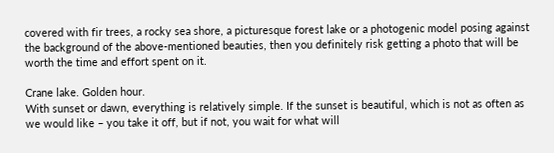covered with fir trees, a rocky sea shore, a picturesque forest lake or a photogenic model posing against the background of the above-mentioned beauties, then you definitely risk getting a photo that will be worth the time and effort spent on it.

Crane lake. Golden hour.
With sunset or dawn, everything is relatively simple. If the sunset is beautiful, which is not as often as we would like – you take it off, but if not, you wait for what will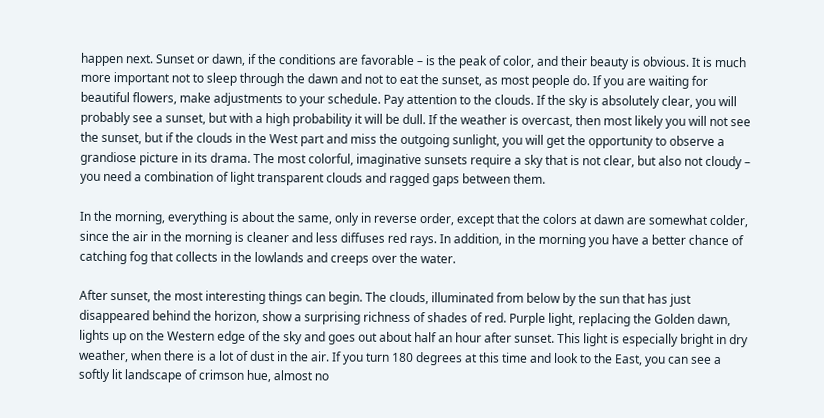happen next. Sunset or dawn, if the conditions are favorable – is the peak of color, and their beauty is obvious. It is much more important not to sleep through the dawn and not to eat the sunset, as most people do. If you are waiting for beautiful flowers, make adjustments to your schedule. Pay attention to the clouds. If the sky is absolutely clear, you will probably see a sunset, but with a high probability it will be dull. If the weather is overcast, then most likely you will not see the sunset, but if the clouds in the West part and miss the outgoing sunlight, you will get the opportunity to observe a grandiose picture in its drama. The most colorful, imaginative sunsets require a sky that is not clear, but also not cloudy – you need a combination of light transparent clouds and ragged gaps between them.

In the morning, everything is about the same, only in reverse order, except that the colors at dawn are somewhat colder, since the air in the morning is cleaner and less diffuses red rays. In addition, in the morning you have a better chance of catching fog that collects in the lowlands and creeps over the water.

After sunset, the most interesting things can begin. The clouds, illuminated from below by the sun that has just disappeared behind the horizon, show a surprising richness of shades of red. Purple light, replacing the Golden dawn, lights up on the Western edge of the sky and goes out about half an hour after sunset. This light is especially bright in dry weather, when there is a lot of dust in the air. If you turn 180 degrees at this time and look to the East, you can see a softly lit landscape of crimson hue, almost no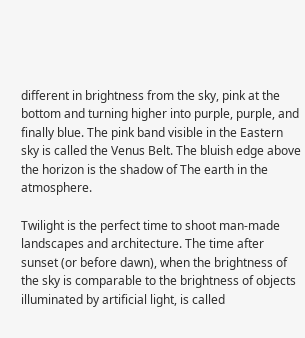different in brightness from the sky, pink at the bottom and turning higher into purple, purple, and finally blue. The pink band visible in the Eastern sky is called the Venus Belt. The bluish edge above the horizon is the shadow of The earth in the atmosphere.

Twilight is the perfect time to shoot man-made landscapes and architecture. The time after sunset (or before dawn), when the brightness of the sky is comparable to the brightness of objects illuminated by artificial light, is called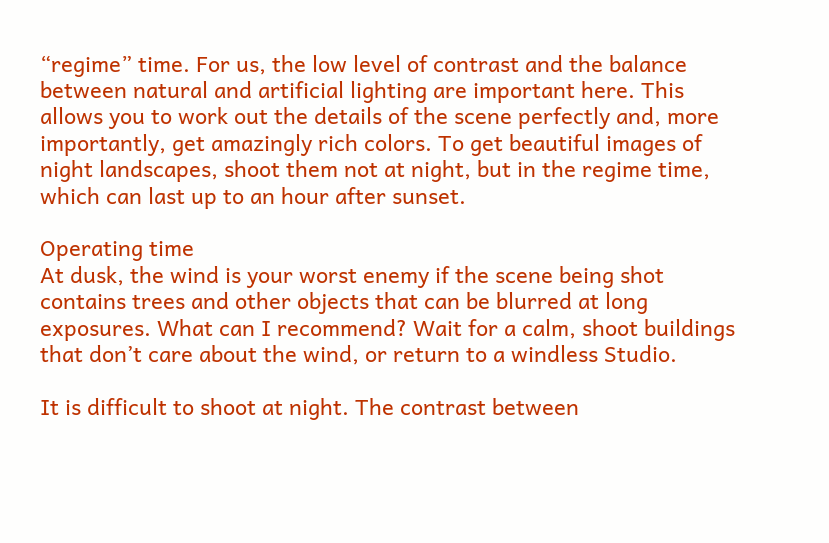“regime” time. For us, the low level of contrast and the balance between natural and artificial lighting are important here. This allows you to work out the details of the scene perfectly and, more importantly, get amazingly rich colors. To get beautiful images of night landscapes, shoot them not at night, but in the regime time, which can last up to an hour after sunset.

Operating time
At dusk, the wind is your worst enemy if the scene being shot contains trees and other objects that can be blurred at long exposures. What can I recommend? Wait for a calm, shoot buildings that don’t care about the wind, or return to a windless Studio.

It is difficult to shoot at night. The contrast between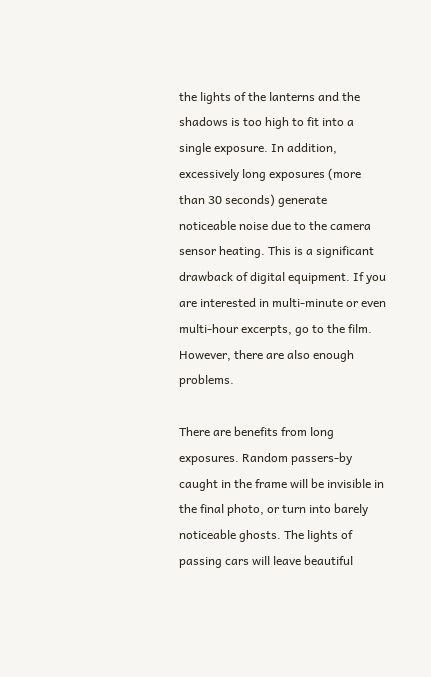the lights of the lanterns and the shadows is too high to fit into a single exposure. In addition, excessively long exposures (more than 30 seconds) generate noticeable noise due to the camera sensor heating. This is a significant drawback of digital equipment. If you are interested in multi-minute or even multi-hour excerpts, go to the film. However, there are also enough problems.

There are benefits from long exposures. Random passers-by caught in the frame will be invisible in the final photo, or turn into barely noticeable ghosts. The lights of passing cars will leave beautiful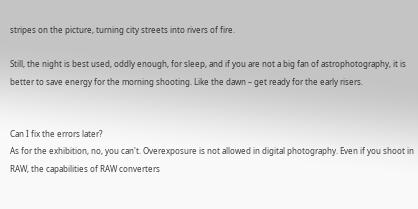stripes on the picture, turning city streets into rivers of fire.

Still, the night is best used, oddly enough, for sleep, and if you are not a big fan of astrophotography, it is better to save energy for the morning shooting. Like the dawn – get ready for the early risers.


Can I fix the errors later?
As for the exhibition, no, you can't. Overexposure is not allowed in digital photography. Even if you shoot in RAW, the capabilities of RAW converters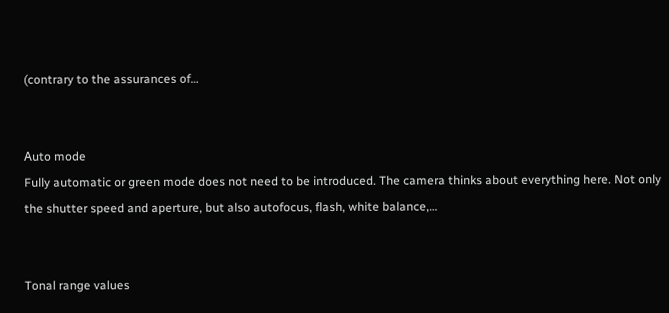(contrary to the assurances of…


Аuto mode
Fully automatic or green mode does not need to be introduced. The camera thinks about everything here. Not only the shutter speed and aperture, but also autofocus, flash, white balance,…


Tonal range values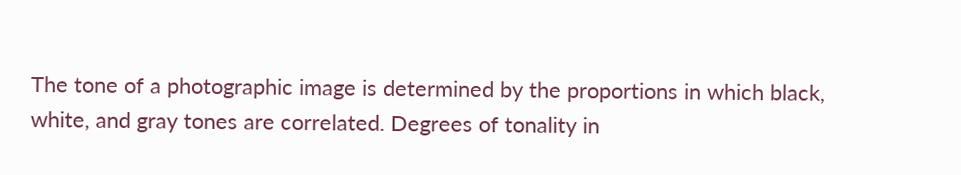The tone of a photographic image is determined by the proportions in which black, white, and gray tones are correlated. Degrees of tonality in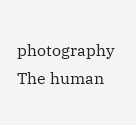photography The human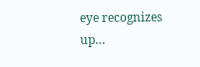eye recognizes up…